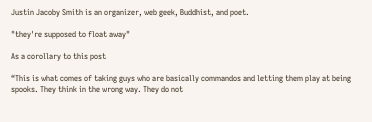Justin Jacoby Smith is an organizer, web geek, Buddhist, and poet.

"they're supposed to float away"

As a corollary to this post

“This is what comes of taking guys who are basically commandos and letting them play at being spooks. They think in the wrong way. They do not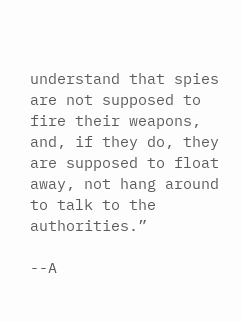understand that spies are not supposed to fire their weapons, and, if they do, they are supposed to float away, not hang around to talk to the authorities.”

--A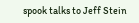spook talks to Jeff Stein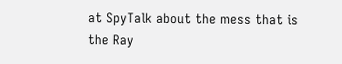at SpyTalk about the mess that is the Ray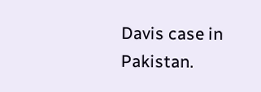Davis case in Pakistan.